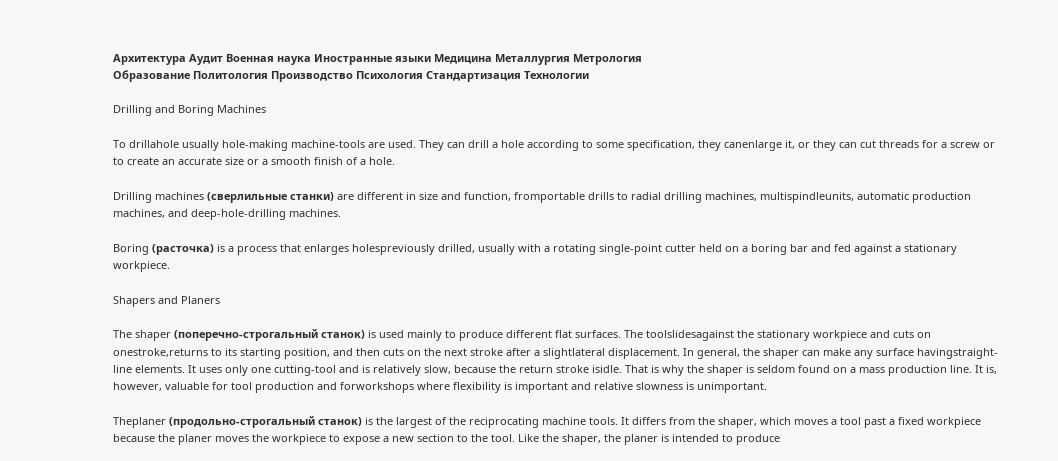Архитектура Аудит Военная наука Иностранные языки Медицина Металлургия Метрология
Образование Политология Производство Психология Стандартизация Технологии

Drilling and Boring Machines

To drillahole usually hole-making machine-tools are used. They can drill a hole according to some specification, they canenlarge it, or they can cut threads for a screw or to create an accurate size or a smooth finish of a hole.

Drilling machines (сверлильные станки) are different in size and function, fromportable drills to radial drilling machines, multispindleunits, automatic production machines, and deep-hole-drilling machines.

Boring (расточка) is a process that enlarges holespreviously drilled, usually with a rotating single-point cutter held on a boring bar and fed against a stationary workpiece.

Shapers and Planers

The shaper (поперечно-строгальный станок) is used mainly to produce different flat surfaces. The toolslidesagainst the stationary workpiece and cuts on onestroke,returns to its starting position, and then cuts on the next stroke after a slightlateral displacement. In general, the shaper can make any surface havingstraight-line elements. It uses only one cutting-tool and is relatively slow, because the return stroke isidle. That is why the shaper is seldom found on a mass production line. It is, however, valuable for tool production and forworkshops where flexibility is important and relative slowness is unimportant.

Theplaner (продольно-строгальный станок) is the largest of the reciprocating machine tools. It differs from the shaper, which moves a tool past a fixed workpiece because the planer moves the workpiece to expose a new section to the tool. Like the shaper, the planer is intended to produce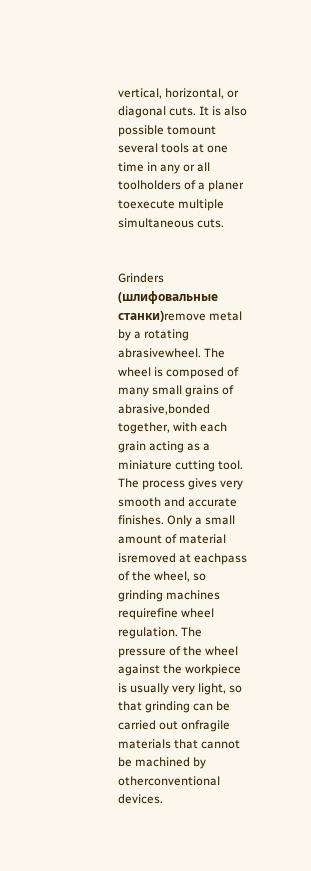vertical, horizontal, or diagonal cuts. It is also possible tomount several tools at one time in any or all toolholders of a planer toexecute multiple simultaneous cuts.


Grinders (шлифовальные станки)remove metal by a rotating abrasivewheel. The wheel is composed of many small grains of abrasive,bonded together, with each grain acting as a miniature cutting tool. The process gives very smooth and accurate finishes. Only a small amount of material isremoved at eachpass of the wheel, so grinding machines requirefine wheel regulation. The pressure of the wheel against the workpiece is usually very light, so that grinding can be carried out onfragile materials that cannot be machined by otherconventional devices.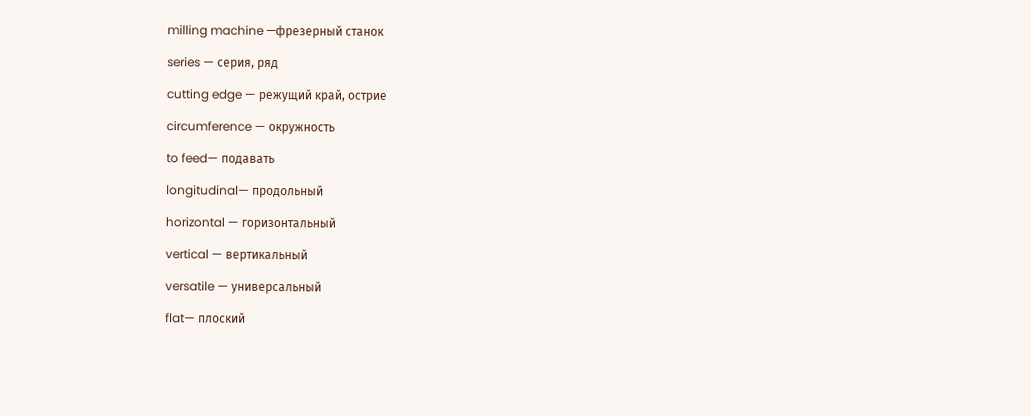milling machine —фрезерный станок

series — серия, ряд

cutting edge — режущий край, острие

circumference — окружность

to feed— подавать

longitudinal— продольный

horizontal — горизонтальный

vertical — вертикальный

versatile — универсальный

flat— плоский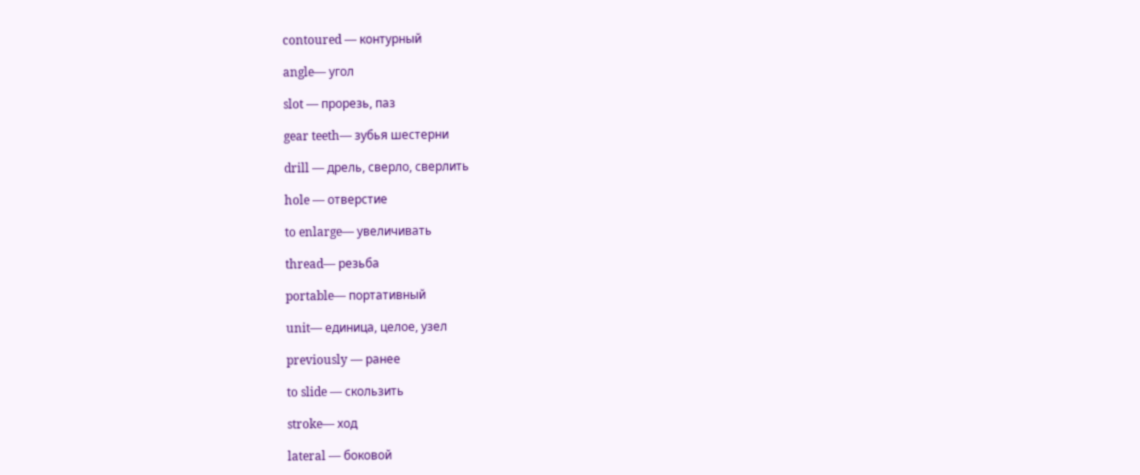contoured — контурный

angle— угол

slot — прорезь, паз

gear teeth— зубья шестерни

drill — дрель, сверло, сверлить

hole — отверстие

to enlarge— увеличивать

thread— резьба

portable— портативный

unit— единица, целое, узел

previously — ранее

to slide — скользить

stroke— ход

lateral — боковой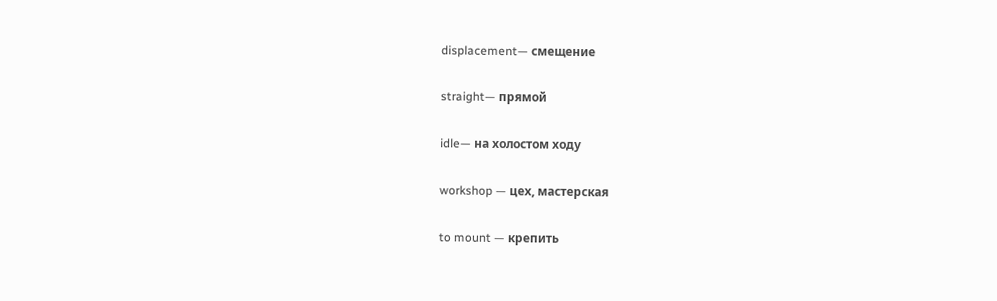displacement— смещение

straight— прямой

idle— на холостом ходу

workshop — цех, мастерская

to mount — крепить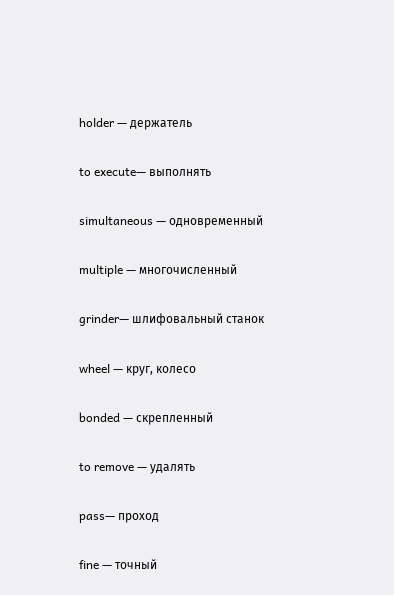holder — держатель

to execute— выполнять

simultaneous — одновременный

multiple — многочисленный

grinder— шлифовальный станок

wheel — круг, колесо

bonded — скрепленный

to remove — удалять

pass— проход

fine — точный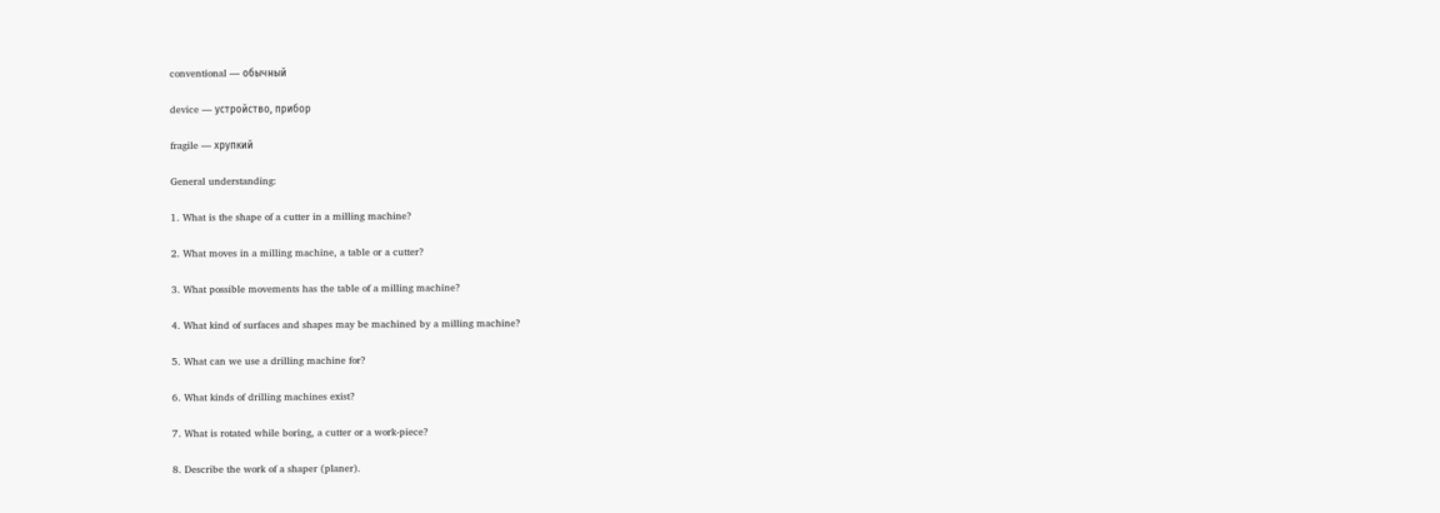conventional — обычный

device — устройство, прибор

fragile — хрупкий

General understanding:

1. What is the shape of a cutter in a milling machine?

2. What moves in a milling machine, a table or a cutter?

3. What possible movements has the table of a milling machine?

4. What kind of surfaces and shapes may be machined by a milling machine?

5. What can we use a drilling machine for?

6. What kinds of drilling machines exist?

7. What is rotated while boring, a cutter or a work-piece?

8. Describe the work of a shaper (planer).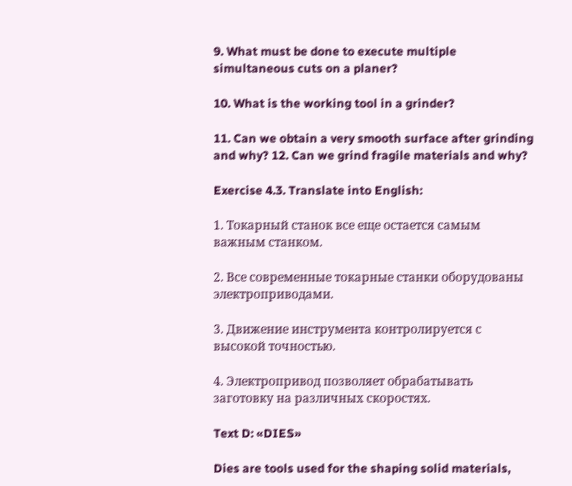9. What must be done to execute multiple simultaneous cuts on a planer?

10. What is the working tool in a grinder?

11. Can we obtain a very smooth surface after grinding and why? 12. Can we grind fragile materials and why?

Exercise 4.3. Translate into English:

1. Токарный станок все еще остается самым важным станком.

2. Все современные токарные станки оборудованы электроприводами.

3. Движение инструмента контролируется с высокой точностью.

4. Электропривод позволяет обрабатывать заготовку на различных скоростях.

Text D: «DIES»

Dies are tools used for the shaping solid materials,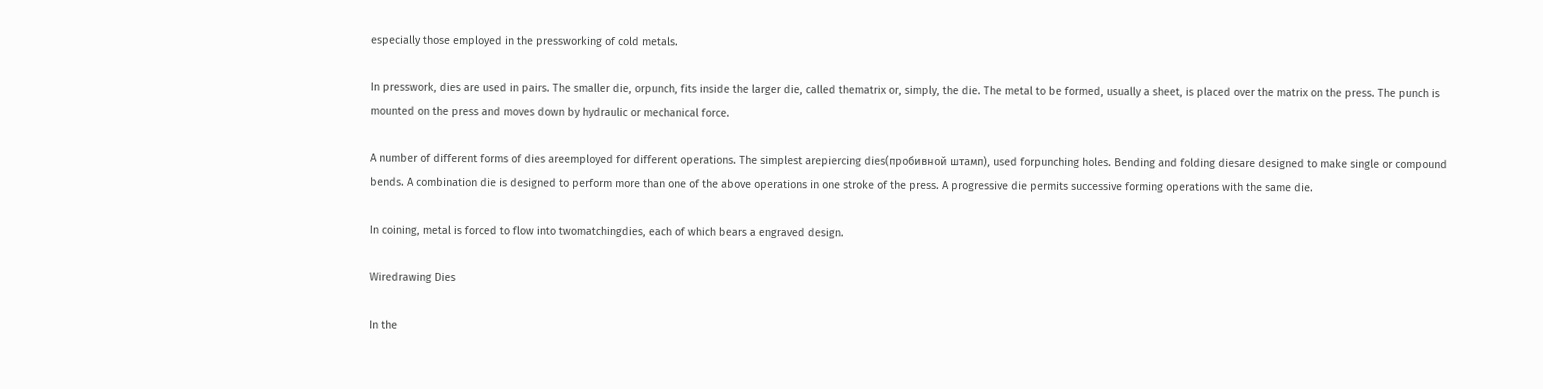especially those employed in the pressworking of cold metals.

In presswork, dies are used in pairs. The smaller die, orpunch, fits inside the larger die, called thematrix or, simply, the die. The metal to be formed, usually a sheet, is placed over the matrix on the press. The punch is mounted on the press and moves down by hydraulic or mechanical force.

A number of different forms of dies areemployed for different operations. The simplest arepiercing dies(пробивной штамп), used forpunching holes. Bending and folding diesare designed to make single or compound bends. A combination die is designed to perform more than one of the above operations in one stroke of the press. A progressive die permits successive forming operations with the same die.

In coining, metal is forced to flow into twomatchingdies, each of which bears a engraved design.

Wiredrawing Dies

In the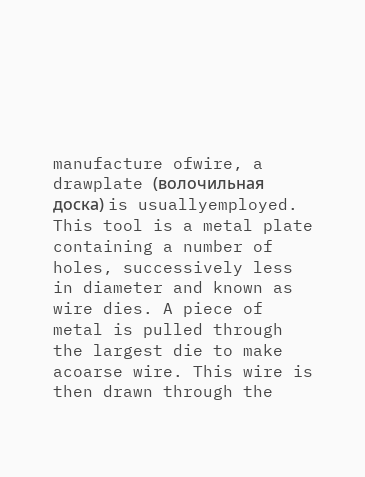manufacture ofwire, a drawplate (волочильная доска) is usuallyemployed. This tool is a metal plate containing a number of holes, successively less in diameter and known as wire dies. A piece of metal is pulled through the largest die to make acoarse wire. This wire is then drawn through the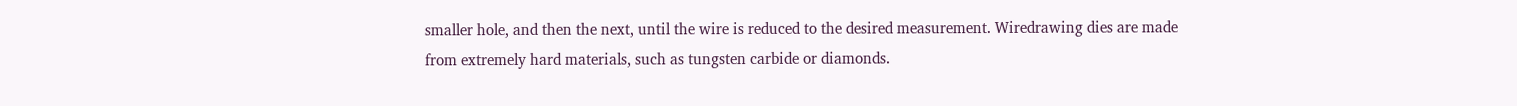smaller hole, and then the next, until the wire is reduced to the desired measurement. Wiredrawing dies are made from extremely hard materials, such as tungsten carbide or diamonds.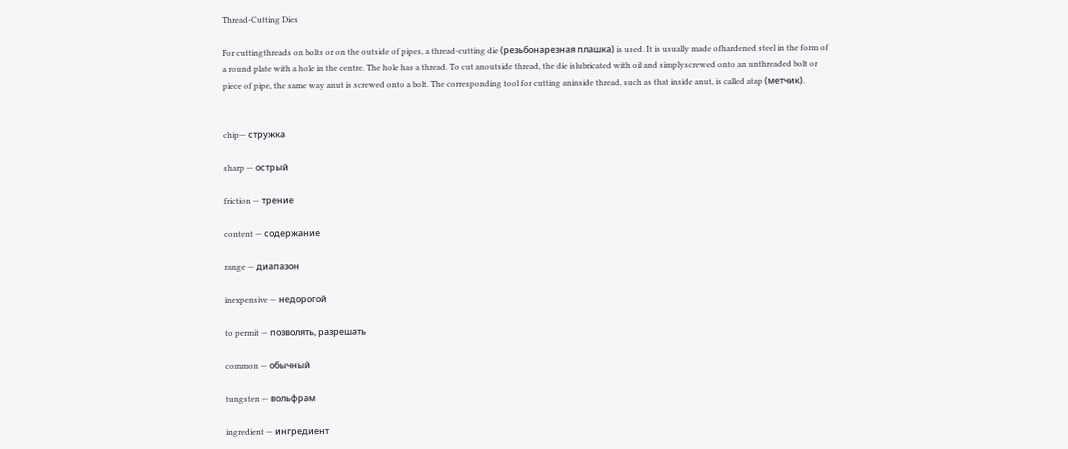Thread-Cutting Dies

For cuttingthreads on bolts or on the outside of pipes, a thread-cutting die (резьбонарезная плашка) is used. It is usually made ofhardened steel in the form of a round plate with a hole in the centre. The hole has a thread. To cut anoutside thread, the die islubricated with oil and simplyscrewed onto an unthreaded bolt or piece of pipe, the same way anut is screwed onto a bolt. The corresponding tool for cutting aninside thread, such as that inside anut, is called atap (метчик).


chip— стружка

sharp — острый

friction — трение

content — содержание

range — диапазон

inexpensive — недорогой

to permit — позволять, разрешать

common — обычный

tungsten — вольфрам

ingredient — ингредиент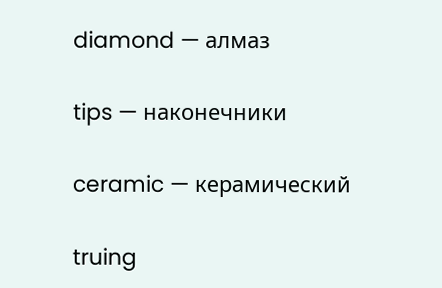diamond — алмаз

tips — наконечники

ceramic — керамический

truing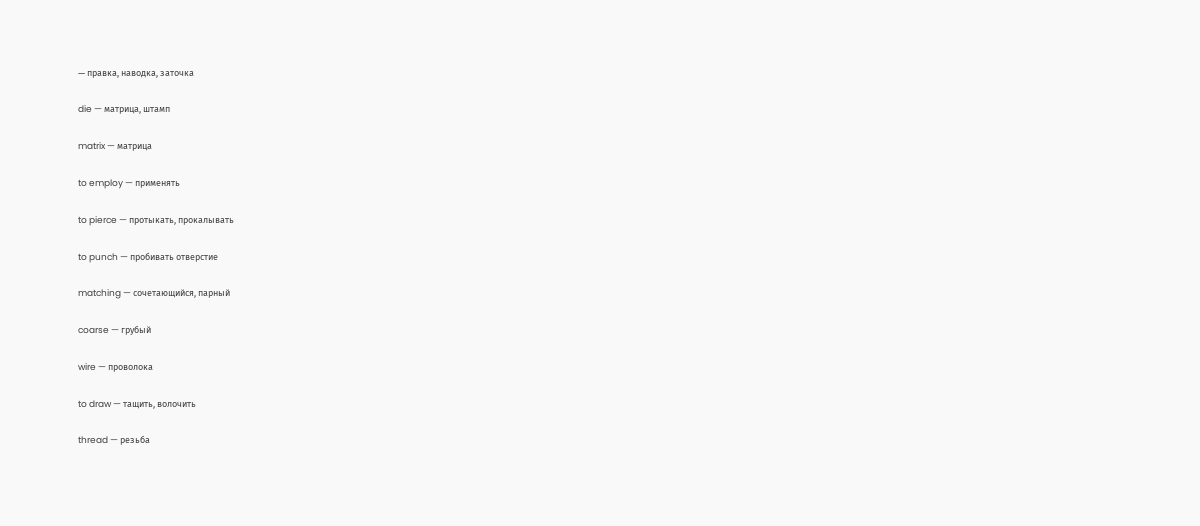— правка, наводка, заточка

die — матрица, штамп

matrix — матрица

to employ — применять

to pierce — протыкать, прокалывать

to punch — пробивать отверстие

matching — сочетающийся, парный

coarse — грубый

wire — проволока

to draw — тащить, волочить

thread — резьба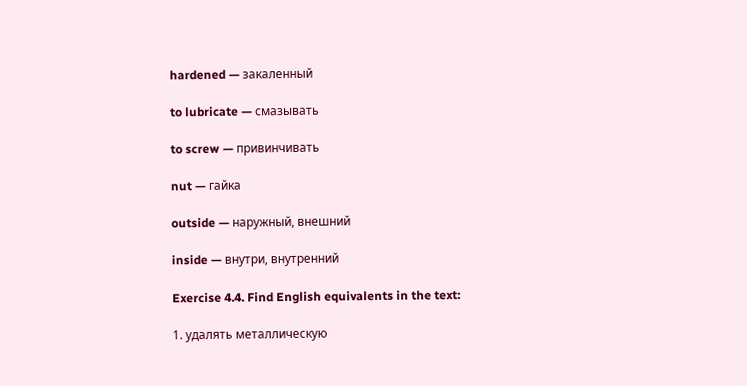hardened — закаленный

to lubricate — смазывать

to screw — привинчивать

nut — гайка

outside — наружный, внешний

inside — внутри, внутренний

Exercise 4.4. Find English equivalents in the text:

1. удалять металлическую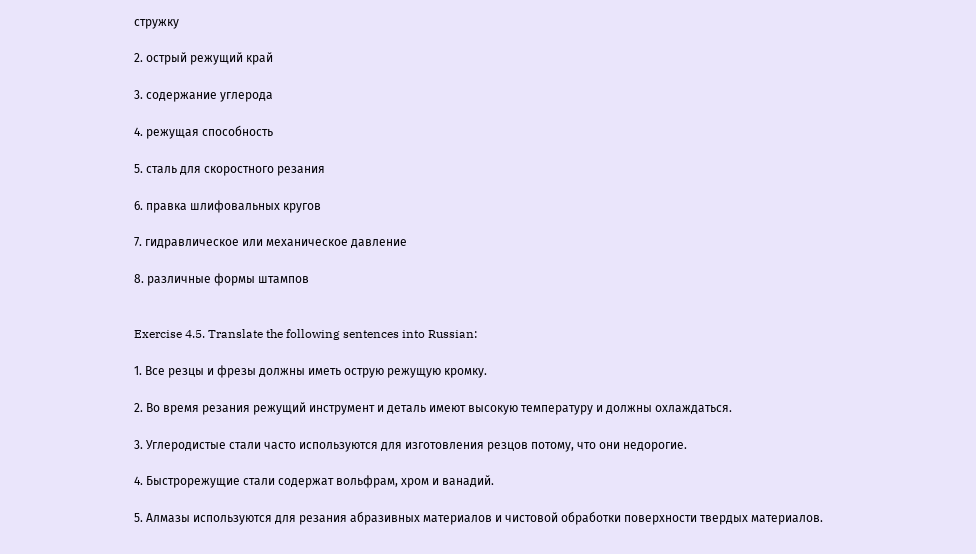стружку

2. острый режущий край

3. содержание углерода

4. режущая способность

5. сталь для скоростного резания

6. правка шлифовальных кругов

7. гидравлическое или механическое давление

8. различные формы штампов


Exercise 4.5. Translate the following sentences into Russian:

1. Все резцы и фрезы должны иметь острую режущую кромку.

2. Во время резания режущий инструмент и деталь имеют высокую температуру и должны охлаждаться.

3. Углеродистые стали часто используются для изготовления резцов потому, что они недорогие.

4. Быстрорежущие стали содержат вольфрам, хром и ванадий.

5. Алмазы используются для резания абразивных материалов и чистовой обработки поверхности твердых материалов.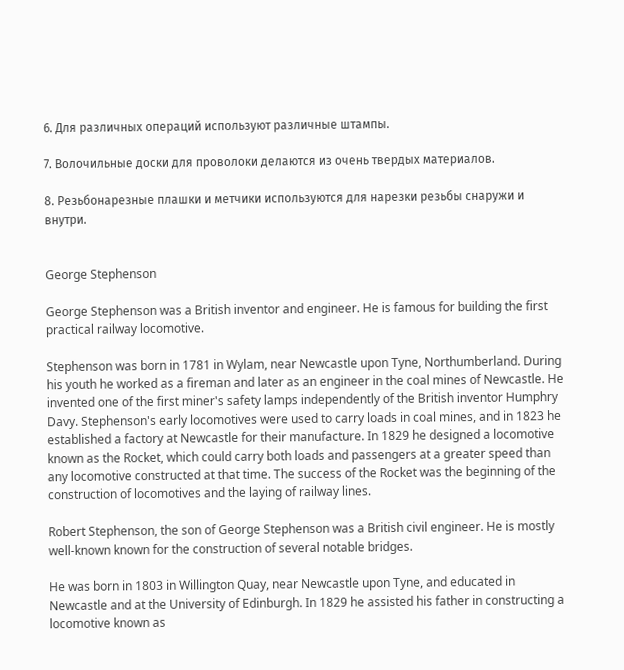6. Для различных операций используют различные штампы.

7. Волочильные доски для проволоки делаются из очень твердых материалов.

8. Резьбонарезные плашки и метчики используются для нарезки резьбы снаружи и внутри.


George Stephenson

George Stephenson was a British inventor and engineer. He is famous for building the first practical railway locomotive.

Stephenson was born in 1781 in Wylam, near Newcastle upon Tyne, Northumberland. During his youth he worked as a fireman and later as an engineer in the coal mines of Newcastle. He invented one of the first miner's safety lamps independently of the British inventor Humphry Davy. Stephenson's early locomotives were used to carry loads in coal mines, and in 1823 he established a factory at Newcastle for their manufacture. In 1829 he designed a locomotive known as the Rocket, which could carry both loads and passengers at a greater speed than any locomotive constructed at that time. The success of the Rocket was the beginning of the construction of locomotives and the laying of railway lines.

Robert Stephenson, the son of George Stephenson was a British civil engineer. He is mostly well-known known for the construction of several notable bridges.

He was born in 1803 in Willington Quay, near Newcastle upon Tyne, and educated in Newcastle and at the University of Edinburgh. In 1829 he assisted his father in constructing a locomotive known as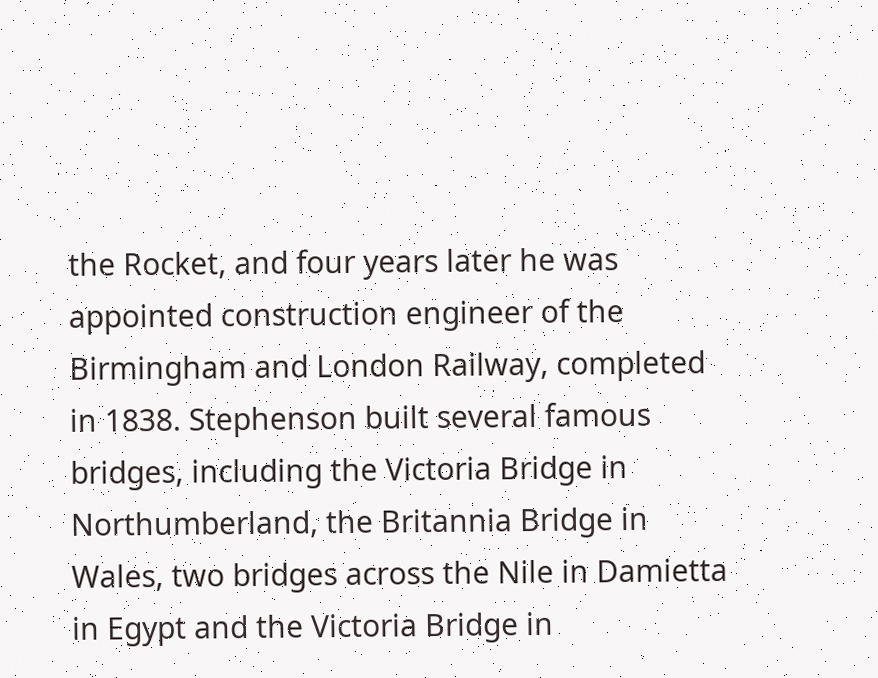the Rocket, and four years later he was appointed construction engineer of the Birmingham and London Railway, completed in 1838. Stephenson built several famous bridges, including the Victoria Bridge in Northumberland, the Britannia Bridge in Wales, two bridges across the Nile in Damietta in Egypt and the Victoria Bridge in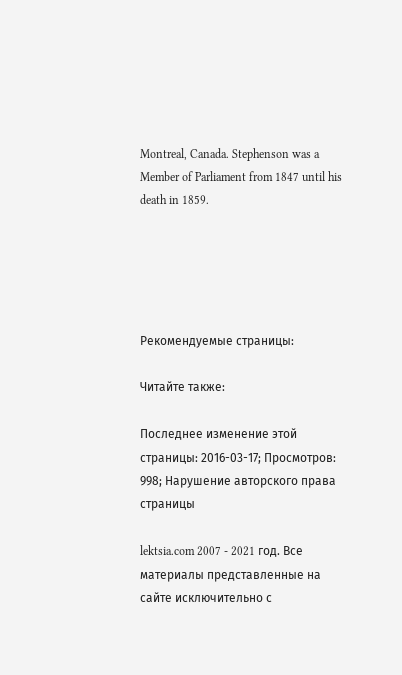Montreal, Canada. Stephenson was a Member of Parliament from 1847 until his death in 1859.





Рекомендуемые страницы:

Читайте также:

Последнее изменение этой страницы: 2016-03-17; Просмотров: 998; Нарушение авторского права страницы

lektsia.com 2007 - 2021 год. Все материалы представленные на сайте исключительно с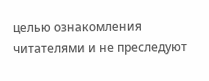целью ознакомления читателями и не преследуют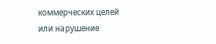коммерческих целей или нарушение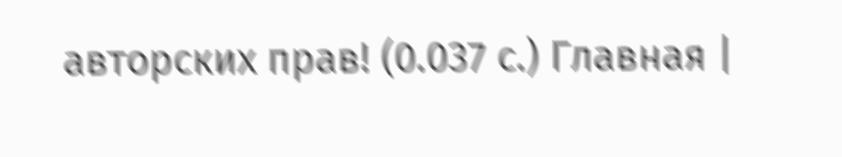авторских прав! (0.037 с.) Главная |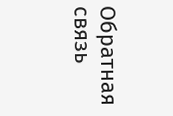Обратная связь